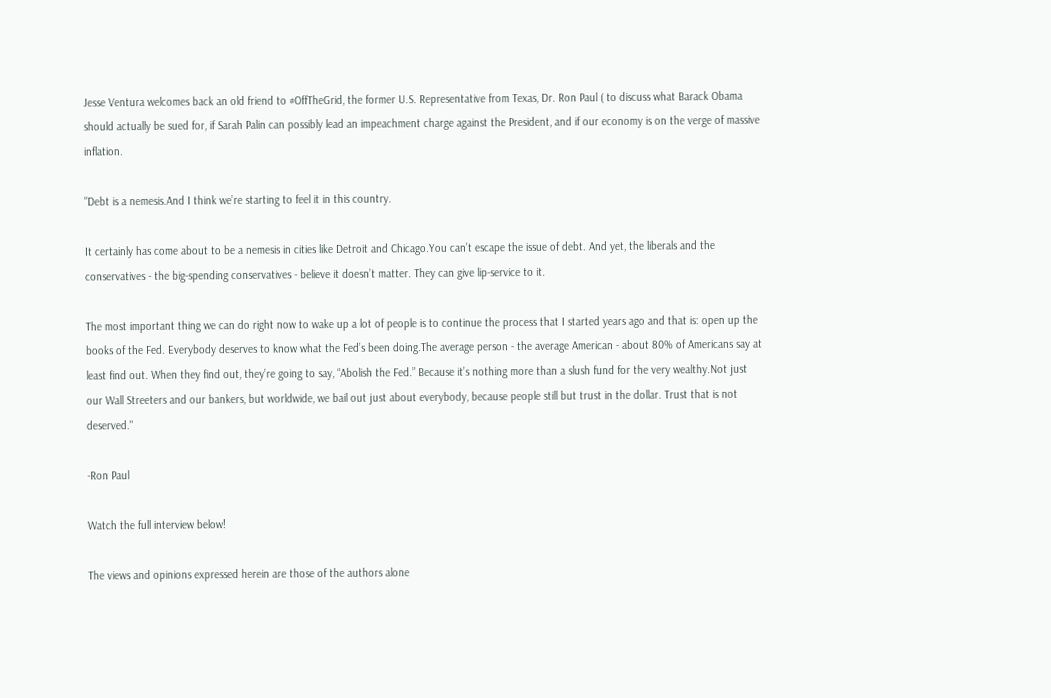Jesse Ventura welcomes back an old friend to #OffTheGrid, the former U.S. Representative from Texas, Dr. Ron Paul ( to discuss what Barack Obama should actually be sued for, if Sarah Palin can possibly lead an impeachment charge against the President, and if our economy is on the verge of massive inflation.

"Debt is a nemesis.And I think we’re starting to feel it in this country.

It certainly has come about to be a nemesis in cities like Detroit and Chicago.You can’t escape the issue of debt. And yet, the liberals and the conservatives - the big-spending conservatives - believe it doesn’t matter. They can give lip-service to it.

The most important thing we can do right now to wake up a lot of people is to continue the process that I started years ago and that is: open up the books of the Fed. Everybody deserves to know what the Fed’s been doing.The average person - the average American - about 80% of Americans say at least find out. When they find out, they’re going to say, “Abolish the Fed.” Because it’s nothing more than a slush fund for the very wealthy.Not just our Wall Streeters and our bankers, but worldwide, we bail out just about everybody, because people still but trust in the dollar. Trust that is not deserved."

-Ron Paul

Watch the full interview below!

The views and opinions expressed herein are those of the authors alone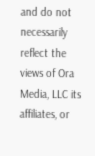and do not necessarily reflect the views of Ora Media, LLC its affiliates, or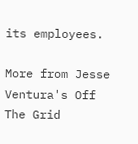its employees.

More from Jesse Ventura's Off The Grid